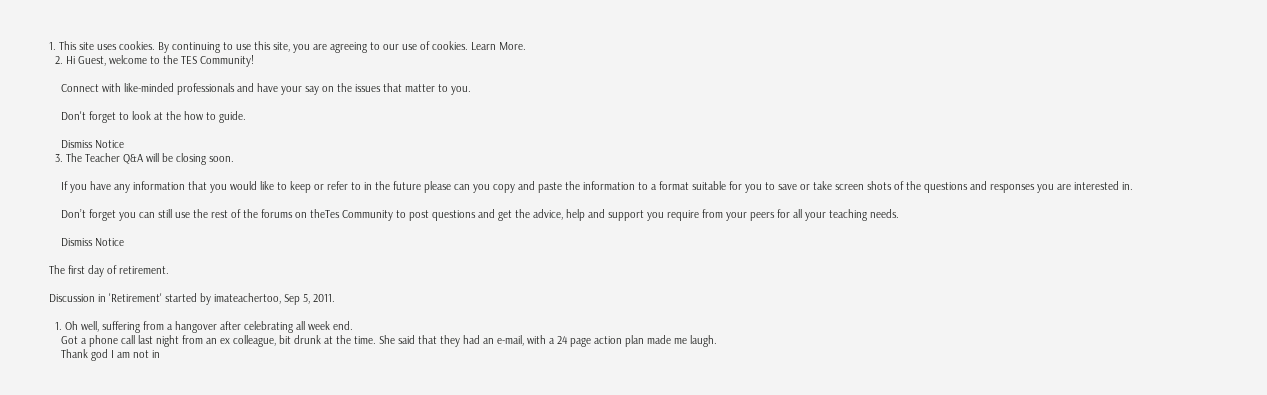1. This site uses cookies. By continuing to use this site, you are agreeing to our use of cookies. Learn More.
  2. Hi Guest, welcome to the TES Community!

    Connect with like-minded professionals and have your say on the issues that matter to you.

    Don't forget to look at the how to guide.

    Dismiss Notice
  3. The Teacher Q&A will be closing soon.

    If you have any information that you would like to keep or refer to in the future please can you copy and paste the information to a format suitable for you to save or take screen shots of the questions and responses you are interested in.

    Don’t forget you can still use the rest of the forums on theTes Community to post questions and get the advice, help and support you require from your peers for all your teaching needs.

    Dismiss Notice

The first day of retirement.

Discussion in 'Retirement' started by imateachertoo, Sep 5, 2011.

  1. Oh well, suffering from a hangover after celebrating all week end.
    Got a phone call last night from an ex colleague, bit drunk at the time. She said that they had an e-mail, with a 24 page action plan made me laugh.
    Thank god I am not in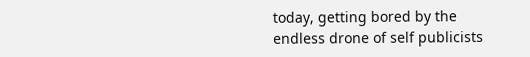today, getting bored by the endless drone of self publicists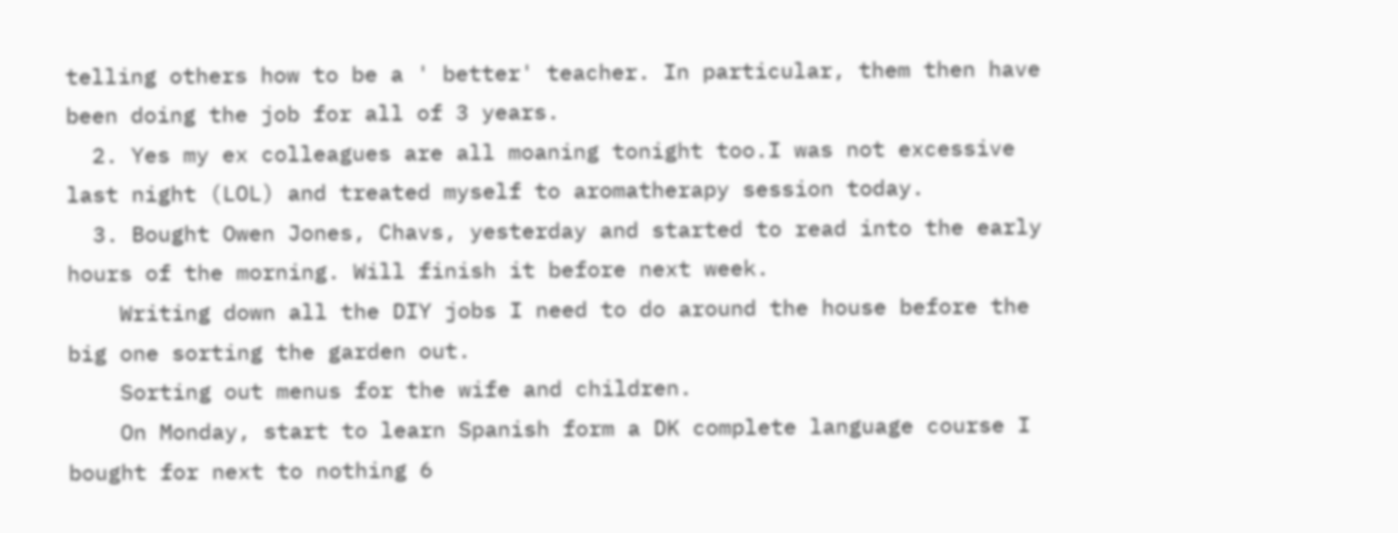telling others how to be a ' better' teacher. In particular, them then have been doing the job for all of 3 years.
  2. Yes my ex colleagues are all moaning tonight too.I was not excessive last night (LOL) and treated myself to aromatherapy session today.
  3. Bought Owen Jones, Chavs, yesterday and started to read into the early hours of the morning. Will finish it before next week.
    Writing down all the DIY jobs I need to do around the house before the big one sorting the garden out.
    Sorting out menus for the wife and children.
    On Monday, start to learn Spanish form a DK complete language course I bought for next to nothing 6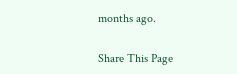months ago.

Share This Page